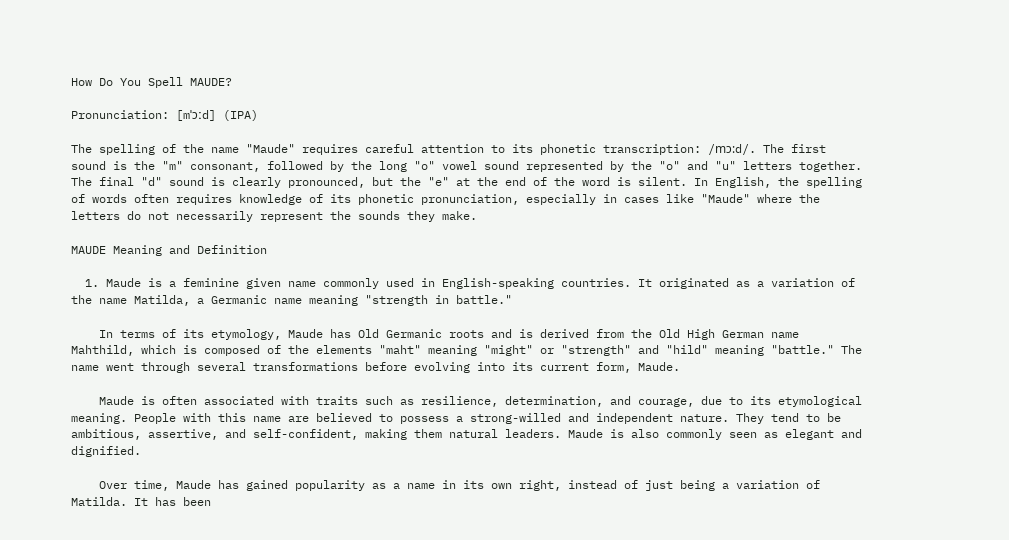How Do You Spell MAUDE?

Pronunciation: [mˈɔːd] (IPA)

The spelling of the name "Maude" requires careful attention to its phonetic transcription: /mɔ:d/. The first sound is the "m" consonant, followed by the long "o" vowel sound represented by the "o" and "u" letters together. The final "d" sound is clearly pronounced, but the "e" at the end of the word is silent. In English, the spelling of words often requires knowledge of its phonetic pronunciation, especially in cases like "Maude" where the letters do not necessarily represent the sounds they make.

MAUDE Meaning and Definition

  1. Maude is a feminine given name commonly used in English-speaking countries. It originated as a variation of the name Matilda, a Germanic name meaning "strength in battle."

    In terms of its etymology, Maude has Old Germanic roots and is derived from the Old High German name Mahthild, which is composed of the elements "maht" meaning "might" or "strength" and "hild" meaning "battle." The name went through several transformations before evolving into its current form, Maude.

    Maude is often associated with traits such as resilience, determination, and courage, due to its etymological meaning. People with this name are believed to possess a strong-willed and independent nature. They tend to be ambitious, assertive, and self-confident, making them natural leaders. Maude is also commonly seen as elegant and dignified.

    Over time, Maude has gained popularity as a name in its own right, instead of just being a variation of Matilda. It has been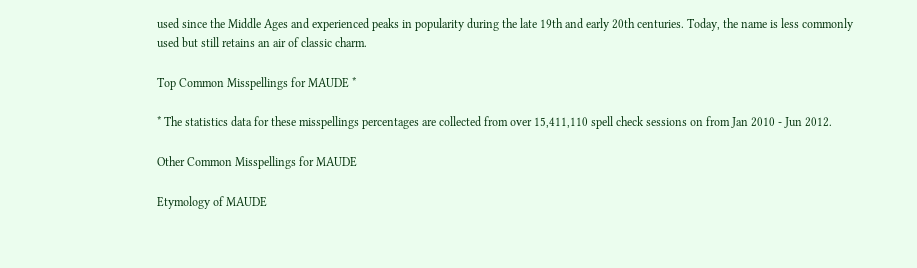used since the Middle Ages and experienced peaks in popularity during the late 19th and early 20th centuries. Today, the name is less commonly used but still retains an air of classic charm.

Top Common Misspellings for MAUDE *

* The statistics data for these misspellings percentages are collected from over 15,411,110 spell check sessions on from Jan 2010 - Jun 2012.

Other Common Misspellings for MAUDE

Etymology of MAUDE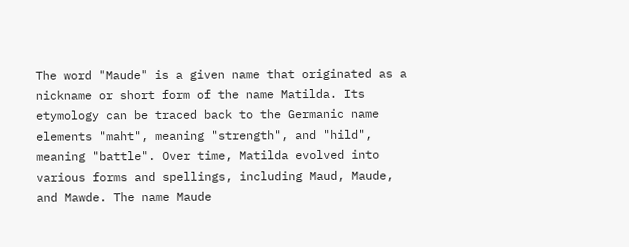The word "Maude" is a given name that originated as a nickname or short form of the name Matilda. Its etymology can be traced back to the Germanic name elements "maht", meaning "strength", and "hild", meaning "battle". Over time, Matilda evolved into various forms and spellings, including Maud, Maude, and Mawde. The name Maude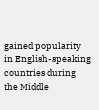gained popularity in English-speaking countries during the Middle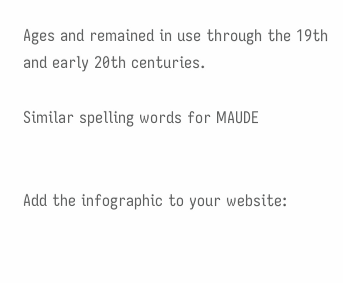Ages and remained in use through the 19th and early 20th centuries.

Similar spelling words for MAUDE


Add the infographic to your website: